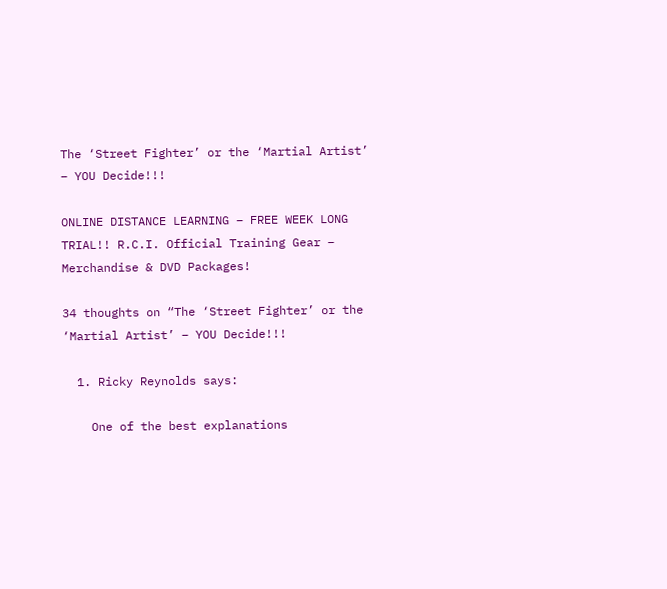The ‘Street Fighter’ or the ‘Martial Artist’ – YOU Decide!!!

ONLINE DISTANCE LEARNING – FREE WEEK LONG TRIAL!! R.C.I. Official Training Gear – Merchandise & DVD Packages!

34 thoughts on “The ‘Street Fighter’ or the ‘Martial Artist’ – YOU Decide!!!

  1. Ricky Reynolds says:

    One of the best explanations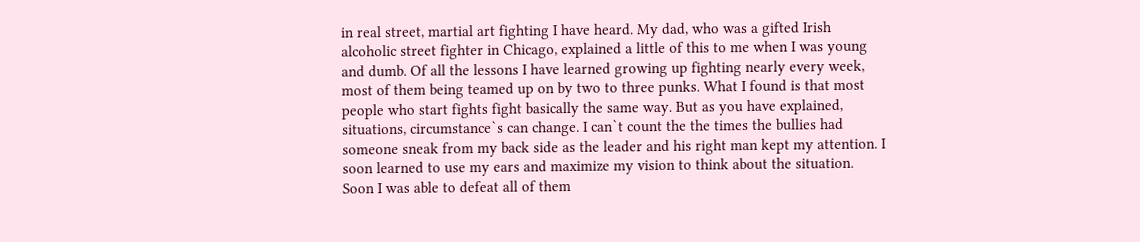in real street, martial art fighting I have heard. My dad, who was a gifted Irish alcoholic street fighter in Chicago, explained a little of this to me when I was young and dumb. Of all the lessons I have learned growing up fighting nearly every week, most of them being teamed up on by two to three punks. What I found is that most people who start fights fight basically the same way. But as you have explained, situations, circumstance`s can change. I can`t count the the times the bullies had someone sneak from my back side as the leader and his right man kept my attention. I soon learned to use my ears and maximize my vision to think about the situation. Soon I was able to defeat all of them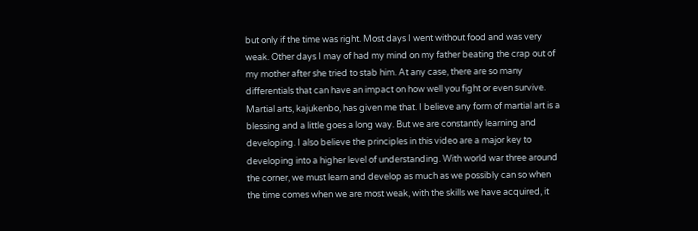but only if the time was right. Most days I went without food and was very weak. Other days I may of had my mind on my father beating the crap out of my mother after she tried to stab him. At any case, there are so many differentials that can have an impact on how well you fight or even survive. Martial arts, kajukenbo, has given me that. I believe any form of martial art is a blessing and a little goes a long way. But we are constantly learning and developing. I also believe the principles in this video are a major key to developing into a higher level of understanding. With world war three around the corner, we must learn and develop as much as we possibly can so when the time comes when we are most weak, with the skills we have acquired, it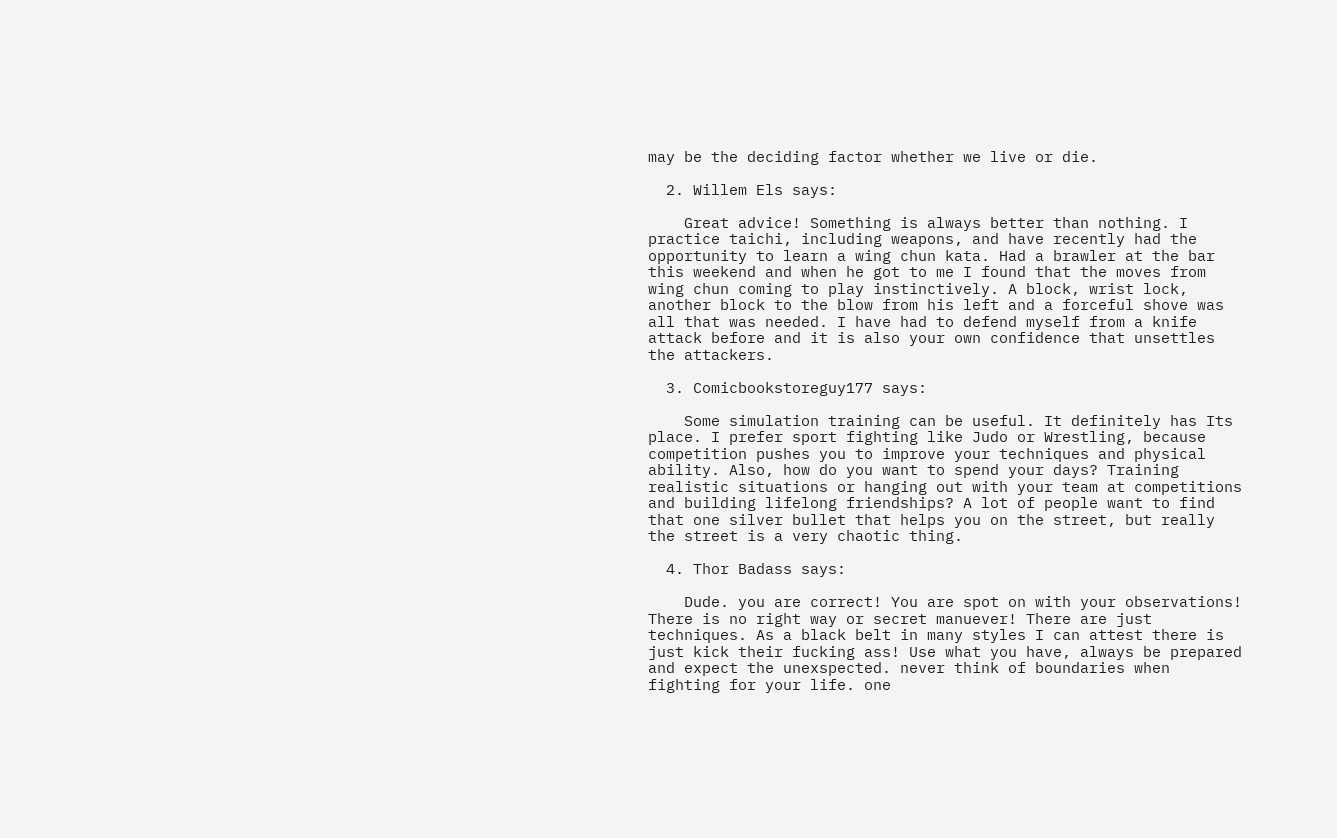may be the deciding factor whether we live or die.

  2. Willem Els says:

    Great advice! Something is always better than nothing. I practice taichi, including weapons, and have recently had the opportunity to learn a wing chun kata. Had a brawler at the bar this weekend and when he got to me I found that the moves from wing chun coming to play instinctively. A block, wrist lock, another block to the blow from his left and a forceful shove was all that was needed. I have had to defend myself from a knife attack before and it is also your own confidence that unsettles the attackers.

  3. Comicbookstoreguy177 says:

    Some simulation training can be useful. It definitely has Its place. I prefer sport fighting like Judo or Wrestling, because competition pushes you to improve your techniques and physical ability. Also, how do you want to spend your days? Training realistic situations or hanging out with your team at competitions and building lifelong friendships? A lot of people want to find that one silver bullet that helps you on the street, but really the street is a very chaotic thing.

  4. Thor Badass says:

    Dude. you are correct! You are spot on with your observations! There is no right way or secret manuever! There are just techniques. As a black belt in many styles I can attest there is just kick their fucking ass! Use what you have, always be prepared and expect the unexspected. never think of boundaries when fighting for your life. one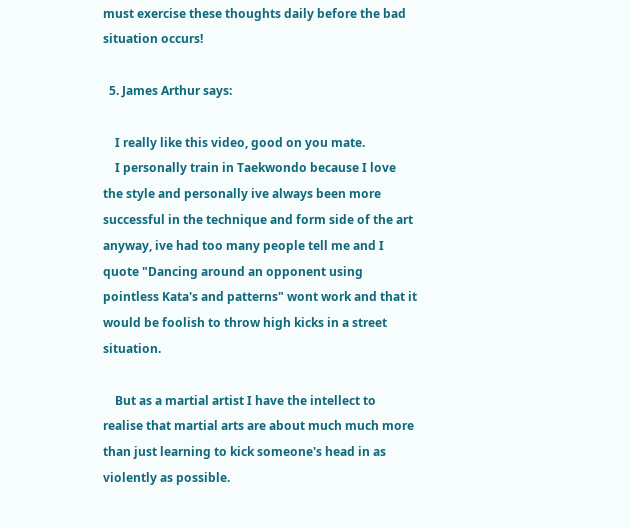must exercise these thoughts daily before the bad situation occurs!

  5. James Arthur says:

    I really like this video, good on you mate.
    I personally train in Taekwondo because I love the style and personally ive always been more successful in the technique and form side of the art anyway, ive had too many people tell me and I quote "Dancing around an opponent using pointless Kata's and patterns" wont work and that it would be foolish to throw high kicks in a street situation.

    But as a martial artist I have the intellect to realise that martial arts are about much much more than just learning to kick someone's head in as violently as possible.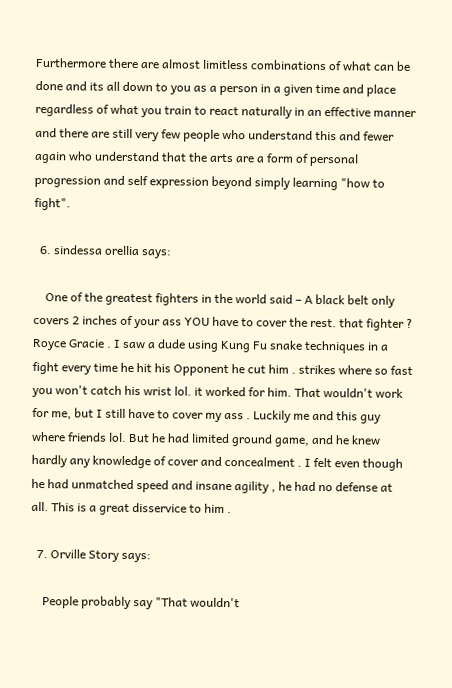Furthermore there are almost limitless combinations of what can be done and its all down to you as a person in a given time and place regardless of what you train to react naturally in an effective manner and there are still very few people who understand this and fewer again who understand that the arts are a form of personal progression and self expression beyond simply learning "how to fight".

  6. sindessa orellia says:

    One of the greatest fighters in the world said – A black belt only covers 2 inches of your ass YOU have to cover the rest. that fighter ? Royce Gracie . I saw a dude using Kung Fu snake techniques in a fight every time he hit his Opponent he cut him . strikes where so fast you won't catch his wrist lol. it worked for him. That wouldn't work for me, but I still have to cover my ass . Luckily me and this guy where friends lol. But he had limited ground game, and he knew hardly any knowledge of cover and concealment . I felt even though he had unmatched speed and insane agility , he had no defense at all. This is a great disservice to him .

  7. Orville Story says:

    People probably say "That wouldn't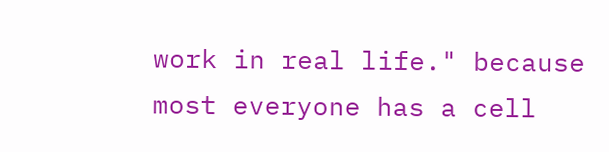work in real life." because most everyone has a cell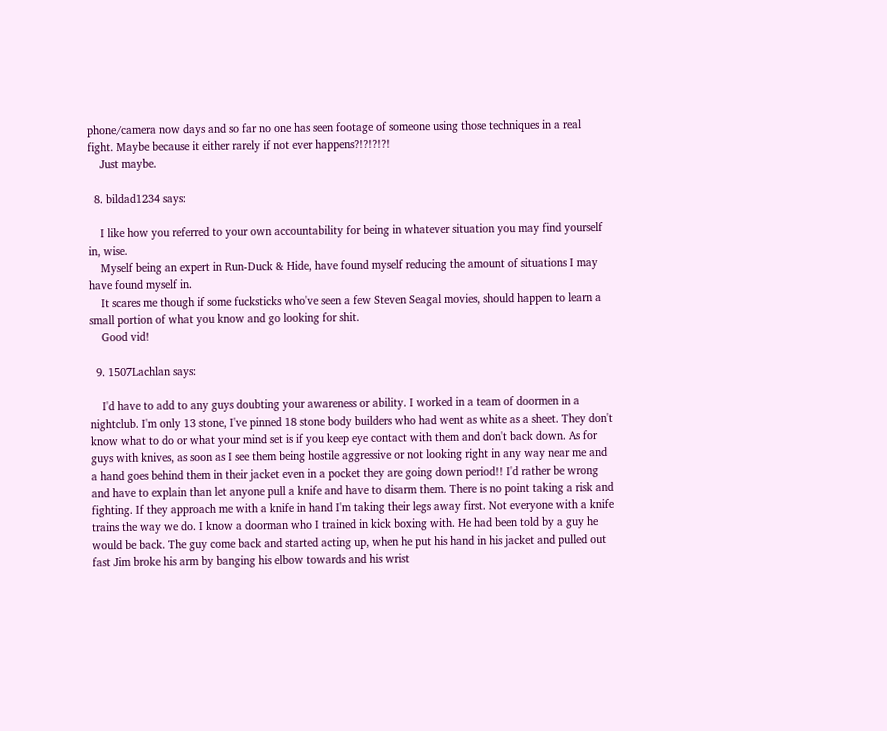phone/camera now days and so far no one has seen footage of someone using those techniques in a real fight. Maybe because it either rarely if not ever happens?!?!?!?!
    Just maybe.

  8. bildad1234 says:

    I like how you referred to your own accountability for being in whatever situation you may find yourself in, wise.
    Myself being an expert in Run-Duck & Hide, have found myself reducing the amount of situations I may have found myself in.
    It scares me though if some fucksticks who've seen a few Steven Seagal movies, should happen to learn a small portion of what you know and go looking for shit.
    Good vid!

  9. 1507Lachlan says:

    I'd have to add to any guys doubting your awareness or ability. I worked in a team of doormen in a nightclub. I'm only 13 stone, I've pinned 18 stone body builders who had went as white as a sheet. They don't know what to do or what your mind set is if you keep eye contact with them and don't back down. As for guys with knives, as soon as I see them being hostile aggressive or not looking right in any way near me and a hand goes behind them in their jacket even in a pocket they are going down period!! I'd rather be wrong and have to explain than let anyone pull a knife and have to disarm them. There is no point taking a risk and fighting. If they approach me with a knife in hand I'm taking their legs away first. Not everyone with a knife trains the way we do. I know a doorman who I trained in kick boxing with. He had been told by a guy he would be back. The guy come back and started acting up, when he put his hand in his jacket and pulled out fast Jim broke his arm by banging his elbow towards and his wrist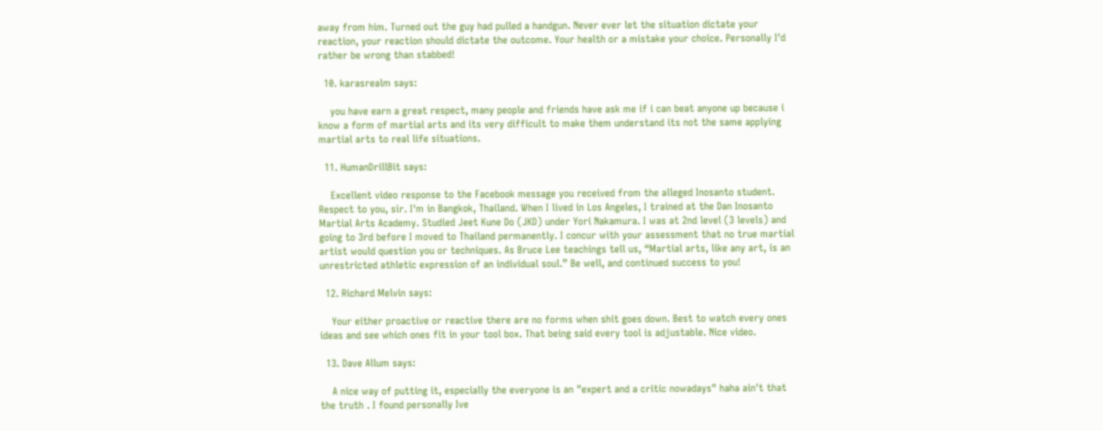away from him. Turned out the guy had pulled a handgun. Never ever let the situation dictate your reaction, your reaction should dictate the outcome. Your health or a mistake your choice. Personally I'd rather be wrong than stabbed!

  10. karasrealm says:

    you have earn a great respect, many people and friends have ask me if i can beat anyone up because i know a form of martial arts and its very difficult to make them understand its not the same applying martial arts to real life situations.

  11. HumanDrillBit says:

    Excellent video response to the Facebook message you received from the alleged Inosanto student. Respect to you, sir. I'm in Bangkok, Thailand. When I lived in Los Angeles, I trained at the Dan Inosanto Martial Arts Academy. Studied Jeet Kune Do (JKD) under Yori Nakamura. I was at 2nd level (3 levels) and going to 3rd before I moved to Thailand permanently. I concur with your assessment that no true martial artist would question you or techniques. As Bruce Lee teachings tell us, “Martial arts, like any art, is an unrestricted athletic expression of an individual soul.” Be well, and continued success to you!

  12. Richard Melvin says:

    Your either proactive or reactive there are no forms when shit goes down. Best to watch every ones ideas and see which ones fit in your tool box. That being said every tool is adjustable. Nice video.

  13. Dave Allum says:

    A nice way of putting it, especially the everyone is an "expert and a critic nowadays" haha ain't that the truth . I found personally Ive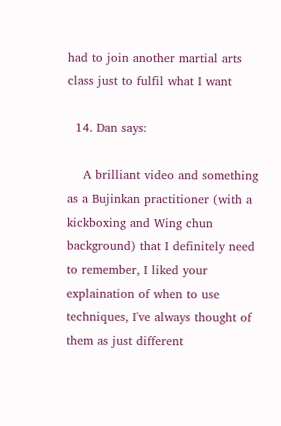had to join another martial arts class just to fulfil what I want

  14. Dan says:

    A brilliant video and something as a Bujinkan practitioner (with a kickboxing and Wing chun background) that I definitely need to remember, I liked your explaination of when to use techniques, I've always thought of them as just different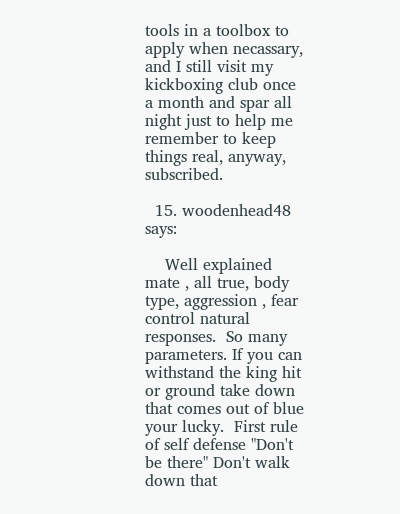tools in a toolbox to apply when necassary, and I still visit my kickboxing club once a month and spar all night just to help me remember to keep things real, anyway, subscribed.

  15. woodenhead48 says:

    Well explained mate , all true, body type, aggression , fear control natural responses.  So many parameters. If you can withstand the king hit or ground take down that comes out of blue your lucky.  First rule of self defense "Don't be there" Don't walk down that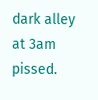dark alley at 3am pissed.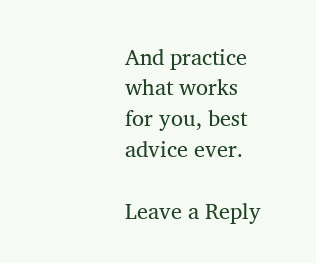And practice what works for you, best advice ever.

Leave a Reply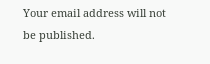Your email address will not be published.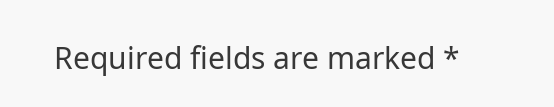Required fields are marked *